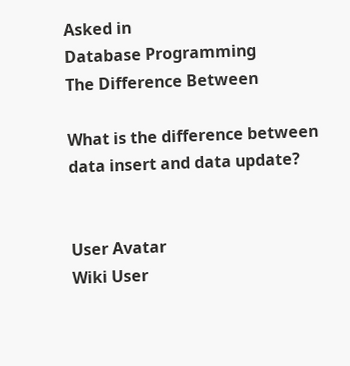Asked in
Database Programming
The Difference Between

What is the difference between data insert and data update?


User Avatar
Wiki User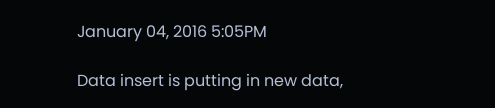January 04, 2016 5:05PM

Data insert is putting in new data,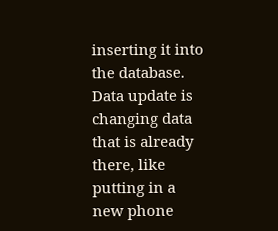inserting it into the database. Data update is changing data that is already there, like putting in a new phone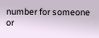number for someone or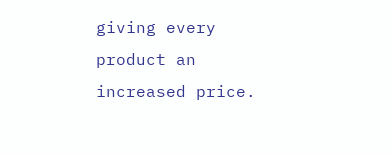giving every product an increased price.